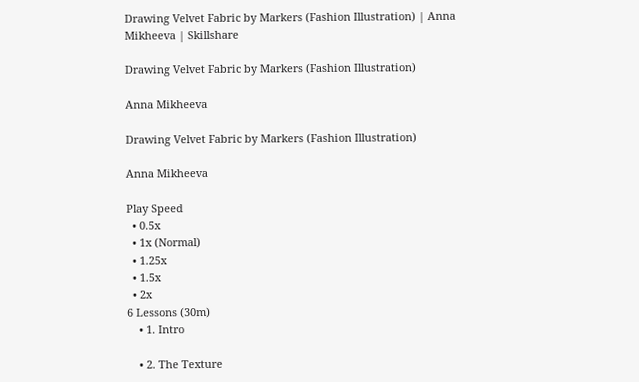Drawing Velvet Fabric by Markers (Fashion Illustration) | Anna Mikheeva | Skillshare

Drawing Velvet Fabric by Markers (Fashion Illustration)

Anna Mikheeva

Drawing Velvet Fabric by Markers (Fashion Illustration)

Anna Mikheeva

Play Speed
  • 0.5x
  • 1x (Normal)
  • 1.25x
  • 1.5x
  • 2x
6 Lessons (30m)
    • 1. Intro

    • 2. The Texture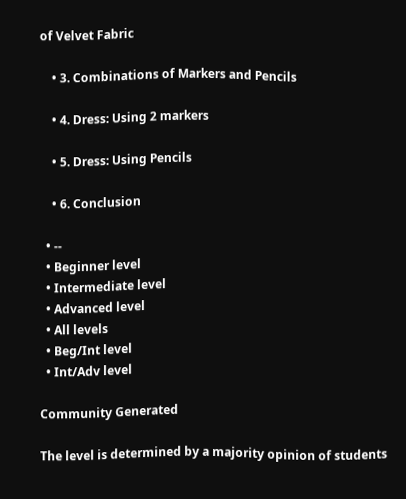of Velvet Fabric

    • 3. Combinations of Markers and Pencils

    • 4. Dress: Using 2 markers

    • 5. Dress: Using Pencils

    • 6. Conclusion

  • --
  • Beginner level
  • Intermediate level
  • Advanced level
  • All levels
  • Beg/Int level
  • Int/Adv level

Community Generated

The level is determined by a majority opinion of students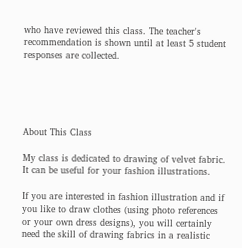who have reviewed this class. The teacher's recommendation is shown until at least 5 student responses are collected.





About This Class

My class is dedicated to drawing of velvet fabric. It can be useful for your fashion illustrations.

If you are interested in fashion illustration and if you like to draw clothes (using photo references or your own dress designs), you will certainly need the skill of drawing fabrics in a realistic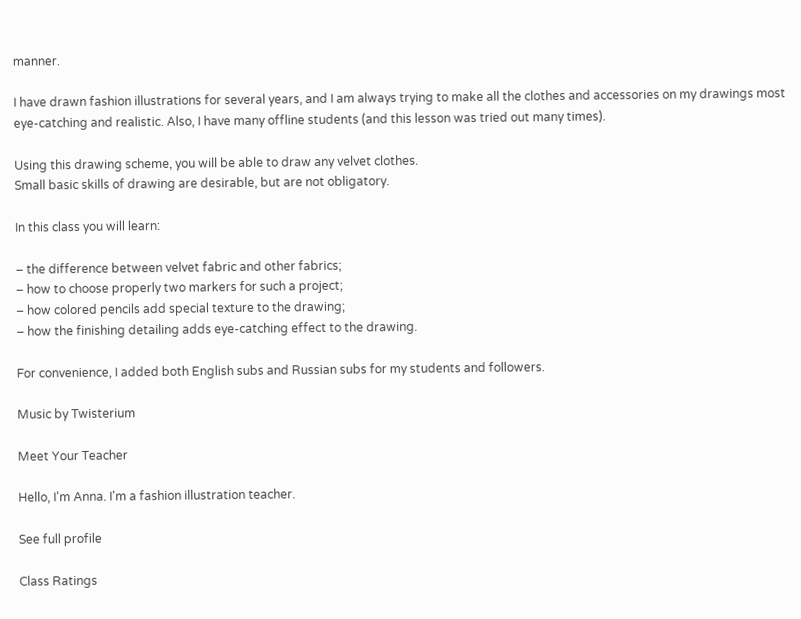manner.

I have drawn fashion illustrations for several years, and I am always trying to make all the clothes and accessories on my drawings most eye-catching and realistic. Also, I have many offline students (and this lesson was tried out many times).

Using this drawing scheme, you will be able to draw any velvet clothes.
Small basic skills of drawing are desirable, but are not obligatory.

In this class you will learn:

– the difference between velvet fabric and other fabrics;
– how to choose properly two markers for such a project;
– how colored pencils add special texture to the drawing;
– how the finishing detailing adds eye-catching effect to the drawing.

For convenience, I added both English subs and Russian subs for my students and followers.

Music by Twisterium

Meet Your Teacher

Hello, I'm Anna. I'm a fashion illustration teacher.

See full profile

Class Ratings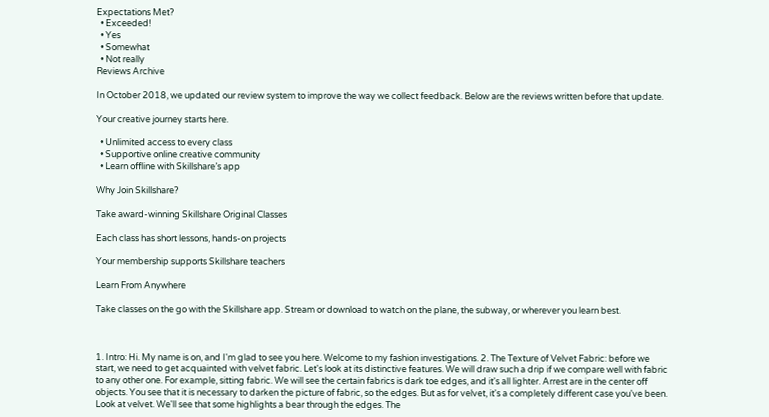Expectations Met?
  • Exceeded!
  • Yes
  • Somewhat
  • Not really
Reviews Archive

In October 2018, we updated our review system to improve the way we collect feedback. Below are the reviews written before that update.

Your creative journey starts here.

  • Unlimited access to every class
  • Supportive online creative community
  • Learn offline with Skillshare’s app

Why Join Skillshare?

Take award-winning Skillshare Original Classes

Each class has short lessons, hands-on projects

Your membership supports Skillshare teachers

Learn From Anywhere

Take classes on the go with the Skillshare app. Stream or download to watch on the plane, the subway, or wherever you learn best.



1. Intro: Hi. My name is on, and I'm glad to see you here. Welcome to my fashion investigations. 2. The Texture of Velvet Fabric: before we start, we need to get acquainted with velvet fabric. Let's look at its distinctive features. We will draw such a drip if we compare well with fabric to any other one. For example, sitting fabric. We will see the certain fabrics is dark toe edges, and it's all lighter. Arrest are in the center off objects. You see that it is necessary to darken the picture of fabric, so the edges. But as for velvet, it's a completely different case you've been. Look at velvet. We'll see that some highlights a bear through the edges. The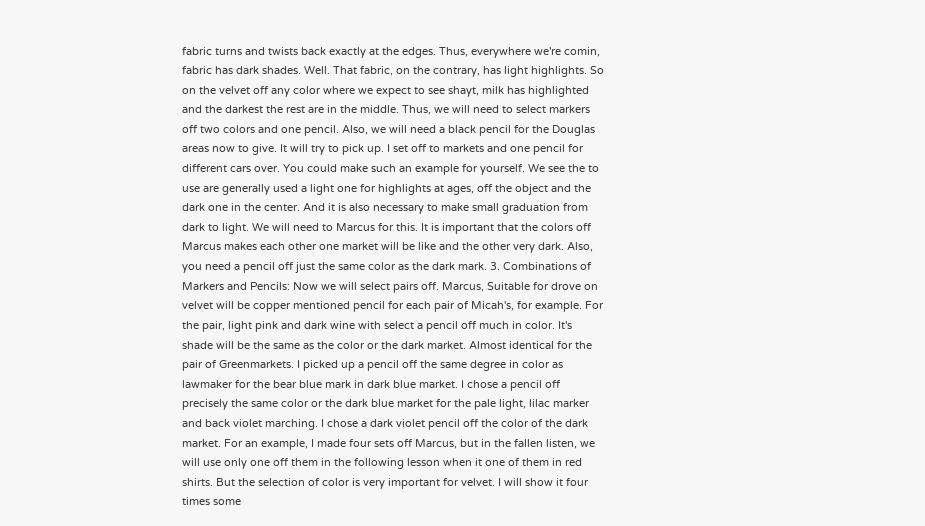fabric turns and twists back exactly at the edges. Thus, everywhere we're comin, fabric has dark shades. Well. That fabric, on the contrary, has light highlights. So on the velvet off any color where we expect to see shayt, milk has highlighted and the darkest the rest are in the middle. Thus, we will need to select markers off two colors and one pencil. Also, we will need a black pencil for the Douglas areas now to give. It will try to pick up. I set off to markets and one pencil for different cars over. You could make such an example for yourself. We see the to use are generally used a light one for highlights at ages, off the object and the dark one in the center. And it is also necessary to make small graduation from dark to light. We will need to Marcus for this. It is important that the colors off Marcus makes each other one market will be like and the other very dark. Also, you need a pencil off just the same color as the dark mark. 3. Combinations of Markers and Pencils: Now we will select pairs off. Marcus, Suitable for drove on velvet will be copper mentioned pencil for each pair of Micah's, for example. For the pair, light pink and dark wine with select a pencil off much in color. It's shade will be the same as the color or the dark market. Almost identical for the pair of Greenmarkets. I picked up a pencil off the same degree in color as lawmaker for the bear blue mark in dark blue market. I chose a pencil off precisely the same color or the dark blue market for the pale light, lilac marker and back violet marching. I chose a dark violet pencil off the color of the dark market. For an example, I made four sets off Marcus, but in the fallen listen, we will use only one off them in the following lesson when it one of them in red shirts. But the selection of color is very important for velvet. I will show it four times some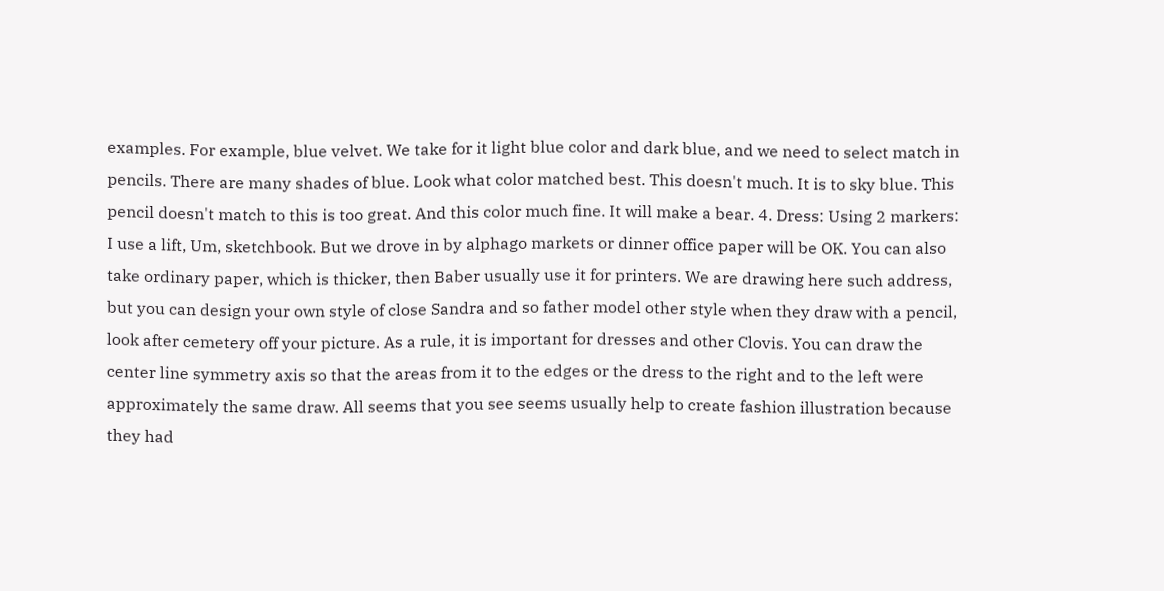examples. For example, blue velvet. We take for it light blue color and dark blue, and we need to select match in pencils. There are many shades of blue. Look what color matched best. This doesn't much. It is to sky blue. This pencil doesn't match to this is too great. And this color much fine. It will make a bear. 4. Dress: Using 2 markers: I use a lift, Um, sketchbook. But we drove in by alphago markets or dinner office paper will be OK. You can also take ordinary paper, which is thicker, then Baber usually use it for printers. We are drawing here such address, but you can design your own style of close Sandra and so father model other style when they draw with a pencil, look after cemetery off your picture. As a rule, it is important for dresses and other Clovis. You can draw the center line symmetry axis so that the areas from it to the edges or the dress to the right and to the left were approximately the same draw. All seems that you see seems usually help to create fashion illustration because they had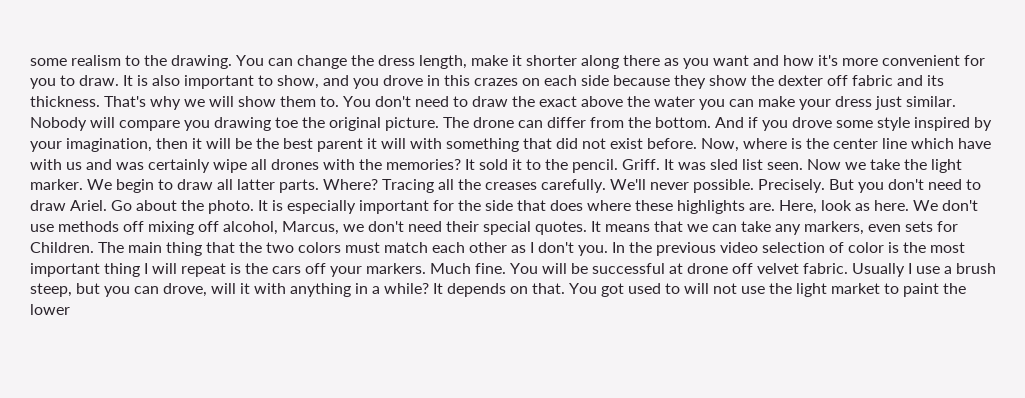some realism to the drawing. You can change the dress length, make it shorter along there as you want and how it's more convenient for you to draw. It is also important to show, and you drove in this crazes on each side because they show the dexter off fabric and its thickness. That's why we will show them to. You don't need to draw the exact above the water you can make your dress just similar. Nobody will compare you drawing toe the original picture. The drone can differ from the bottom. And if you drove some style inspired by your imagination, then it will be the best parent it will with something that did not exist before. Now, where is the center line which have with us and was certainly wipe all drones with the memories? It sold it to the pencil. Griff. It was sled list seen. Now we take the light marker. We begin to draw all latter parts. Where? Tracing all the creases carefully. We'll never possible. Precisely. But you don't need to draw Ariel. Go about the photo. It is especially important for the side that does where these highlights are. Here, look as here. We don't use methods off mixing off alcohol, Marcus, we don't need their special quotes. It means that we can take any markers, even sets for Children. The main thing that the two colors must match each other as I don't you. In the previous video selection of color is the most important thing I will repeat is the cars off your markers. Much fine. You will be successful at drone off velvet fabric. Usually I use a brush steep, but you can drove, will it with anything in a while? It depends on that. You got used to will not use the light market to paint the lower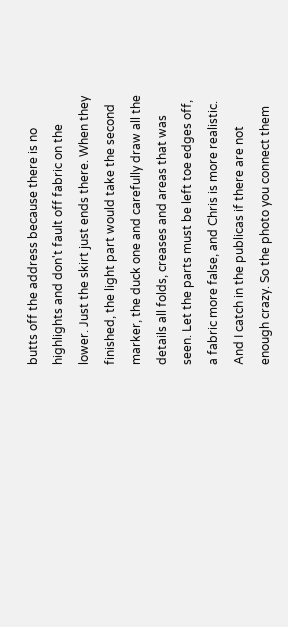butts off the address because there is no highlights and don't fault off fabric on the lower. Just the skirt just ends there. When they finished, the light part would take the second marker, the duck one and carefully draw all the details all folds, creases and areas that was seen. Let the parts must be left toe edges off, a fabric more false, and Chris is more realistic. And I catch in the publicas if there are not enough crazy. So the photo you connect them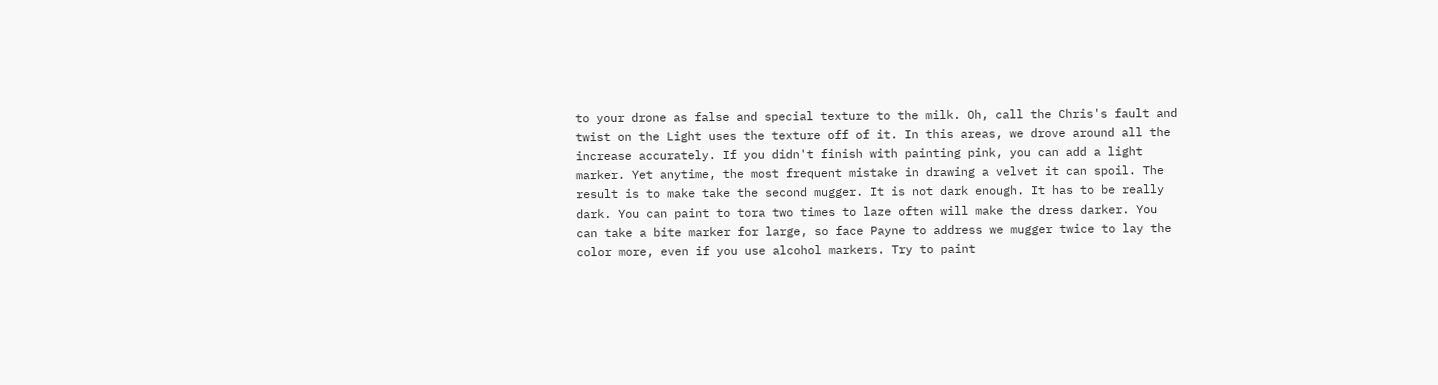to your drone as false and special texture to the milk. Oh, call the Chris's fault and twist on the Light uses the texture off of it. In this areas, we drove around all the increase accurately. If you didn't finish with painting pink, you can add a light marker. Yet anytime, the most frequent mistake in drawing a velvet it can spoil. The result is to make take the second mugger. It is not dark enough. It has to be really dark. You can paint to tora two times to laze often will make the dress darker. You can take a bite marker for large, so face Payne to address we mugger twice to lay the color more, even if you use alcohol markers. Try to paint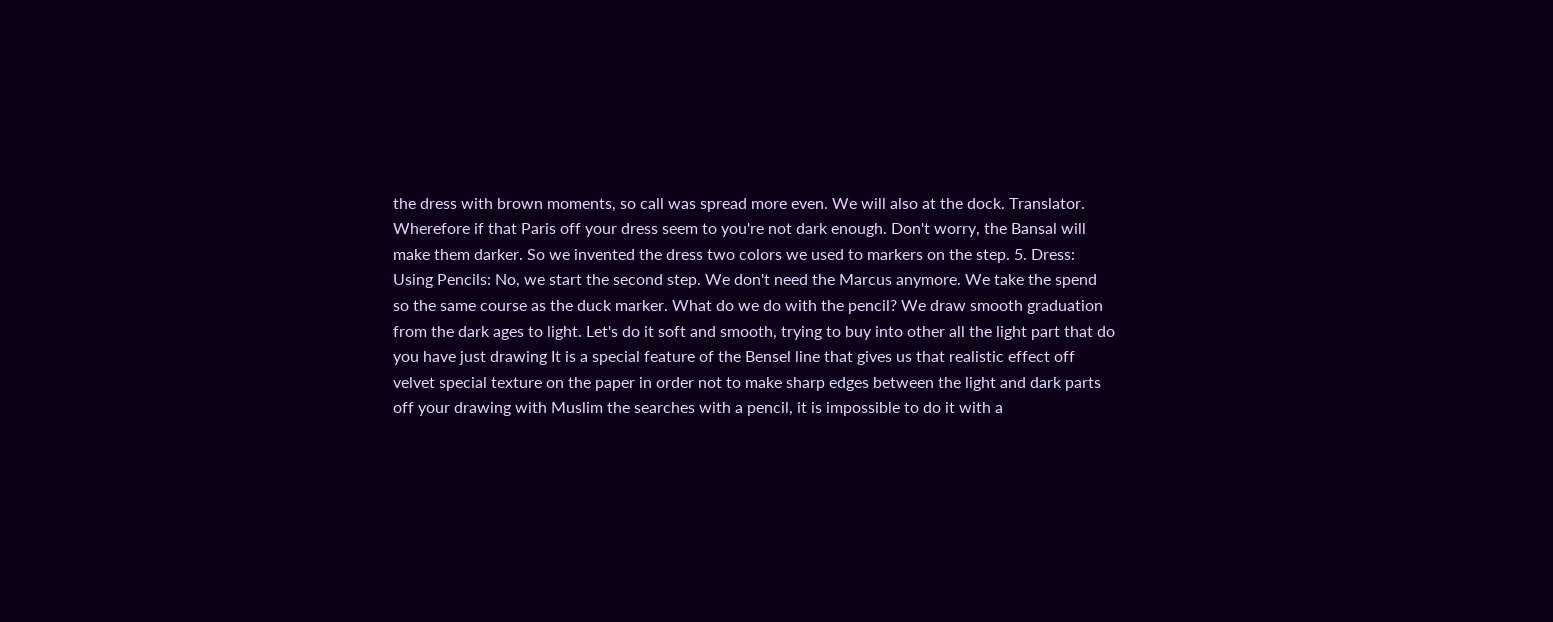the dress with brown moments, so call was spread more even. We will also at the dock. Translator. Wherefore if that Paris off your dress seem to you're not dark enough. Don't worry, the Bansal will make them darker. So we invented the dress two colors we used to markers on the step. 5. Dress: Using Pencils: No, we start the second step. We don't need the Marcus anymore. We take the spend so the same course as the duck marker. What do we do with the pencil? We draw smooth graduation from the dark ages to light. Let's do it soft and smooth, trying to buy into other all the light part that do you have just drawing It is a special feature of the Bensel line that gives us that realistic effect off velvet special texture on the paper in order not to make sharp edges between the light and dark parts off your drawing with Muslim the searches with a pencil, it is impossible to do it with a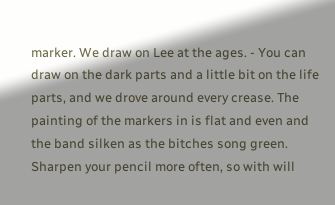marker. We draw on Lee at the ages. - You can draw on the dark parts and a little bit on the life parts, and we drove around every crease. The painting of the markers in is flat and even and the band silken as the bitches song green. Sharpen your pencil more often, so with will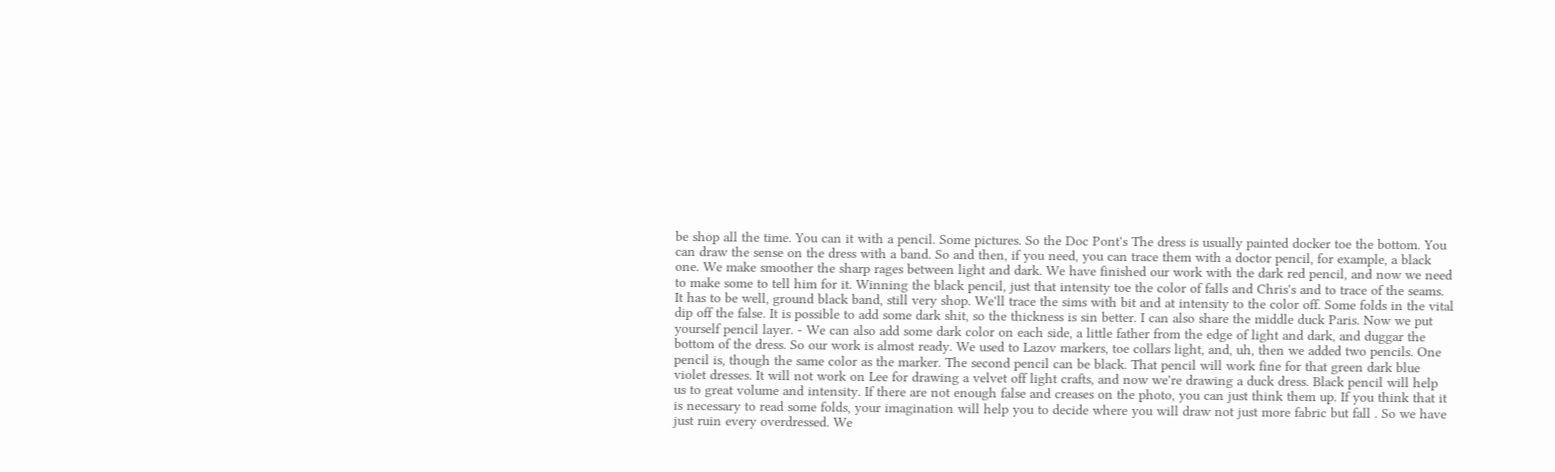be shop all the time. You can it with a pencil. Some pictures. So the Doc Pont's The dress is usually painted docker toe the bottom. You can draw the sense on the dress with a band. So and then, if you need, you can trace them with a doctor pencil, for example, a black one. We make smoother the sharp rages between light and dark. We have finished our work with the dark red pencil, and now we need to make some to tell him for it. Winning the black pencil, just that intensity toe the color of falls and Chris's and to trace of the seams. It has to be well, ground black band, still very shop. We'll trace the sims with bit and at intensity to the color off. Some folds in the vital dip off the false. It is possible to add some dark shit, so the thickness is sin better. I can also share the middle duck Paris. Now we put yourself pencil layer. - We can also add some dark color on each side, a little father from the edge of light and dark, and duggar the bottom of the dress. So our work is almost ready. We used to Lazov markers, toe collars light, and, uh, then we added two pencils. One pencil is, though the same color as the marker. The second pencil can be black. That pencil will work fine for that green dark blue violet dresses. It will not work on Lee for drawing a velvet off light crafts, and now we're drawing a duck dress. Black pencil will help us to great volume and intensity. If there are not enough false and creases on the photo, you can just think them up. If you think that it is necessary to read some folds, your imagination will help you to decide where you will draw not just more fabric but fall . So we have just ruin every overdressed. We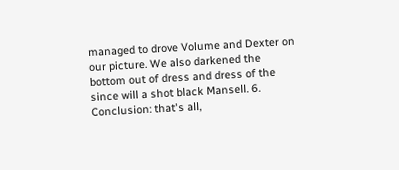managed to drove Volume and Dexter on our picture. We also darkened the bottom out of dress and dress of the since will a shot black Mansell. 6. Conclusion: that's all,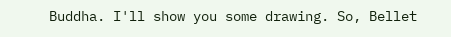Buddha. I'll show you some drawing. So, Bellet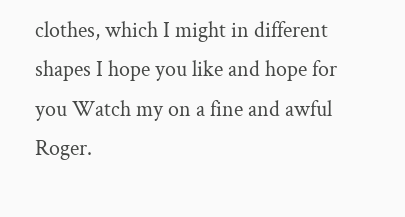clothes, which I might in different shapes I hope you like and hope for you Watch my on a fine and awful Roger.